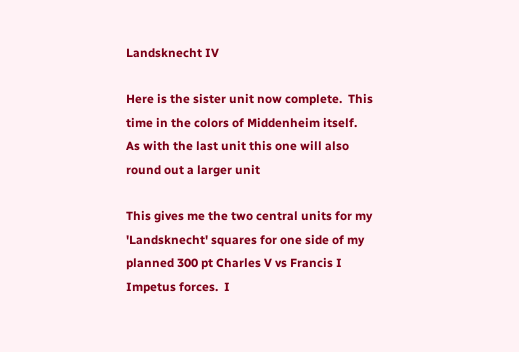Landsknecht IV

Here is the sister unit now complete.  This time in the colors of Middenheim itself.  As with the last unit this one will also round out a larger unit

This gives me the two central units for my 'Landsknecht' squares for one side of my planned 300 pt Charles V vs Francis I Impetus forces.  I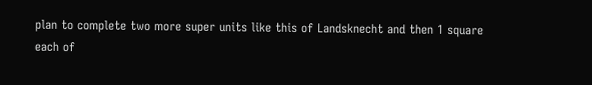plan to complete two more super units like this of Landsknecht and then 1 square each of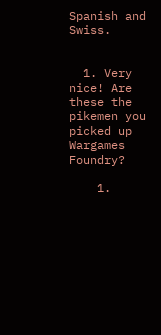Spanish and Swiss.


  1. Very nice! Are these the pikemen you picked up Wargames Foundry?

    1.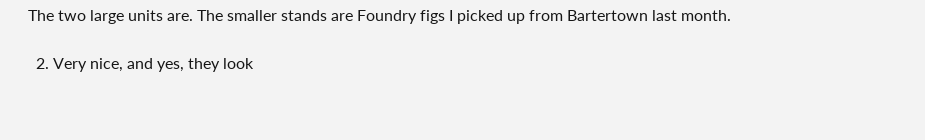The two large units are. The smaller stands are Foundry figs I picked up from Bartertown last month.

  2. Very nice, and yes, they look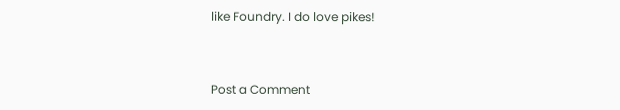like Foundry. I do love pikes!


Post a Comment